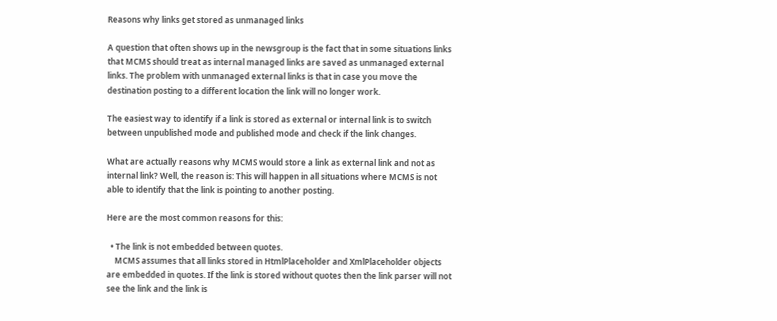Reasons why links get stored as unmanaged links

A question that often shows up in the newsgroup is the fact that in some situations links that MCMS should treat as internal managed links are saved as unmanaged external links. The problem with unmanaged external links is that in case you move the destination posting to a different location the link will no longer work.

The easiest way to identify if a link is stored as external or internal link is to switch between unpublished mode and published mode and check if the link changes.

What are actually reasons why MCMS would store a link as external link and not as internal link? Well, the reason is: This will happen in all situations where MCMS is not able to identify that the link is pointing to another posting.

Here are the most common reasons for this:

  • The link is not embedded between quotes.
    MCMS assumes that all links stored in HtmlPlaceholder and XmlPlaceholder objects are embedded in quotes. If the link is stored without quotes then the link parser will not see the link and the link is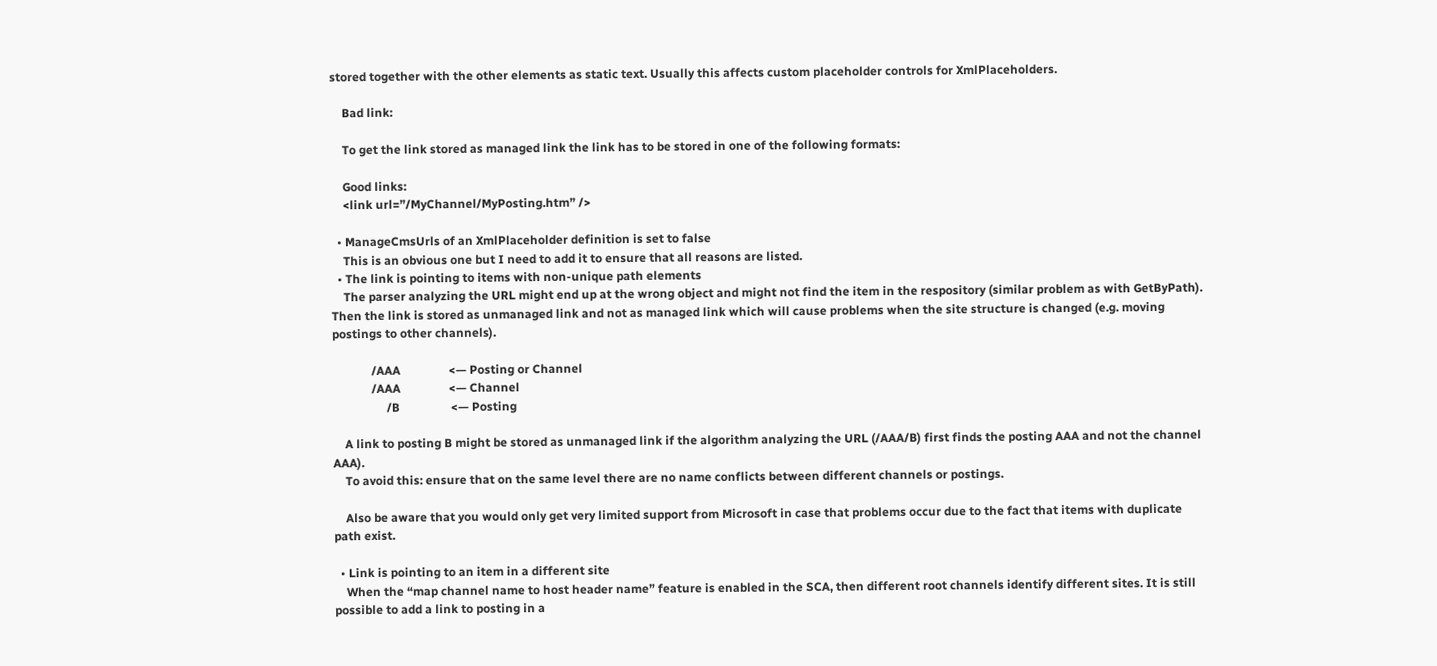stored together with the other elements as static text. Usually this affects custom placeholder controls for XmlPlaceholders.

    Bad link:

    To get the link stored as managed link the link has to be stored in one of the following formats:

    Good links:
    <link url=”/MyChannel/MyPosting.htm” />

  • ManageCmsUrls of an XmlPlaceholder definition is set to false
    This is an obvious one but I need to add it to ensure that all reasons are listed.
  • The link is pointing to items with non-unique path elements
    The parser analyzing the URL might end up at the wrong object and might not find the item in the respository (similar problem as with GetByPath). Then the link is stored as unmanaged link and not as managed link which will cause problems when the site structure is changed (e.g. moving postings to other channels).

             /AAA                <— Posting or Channel
             /AAA                <— Channel
                  /B                 <— Posting

    A link to posting B might be stored as unmanaged link if the algorithm analyzing the URL (/AAA/B) first finds the posting AAA and not the channel AAA).
    To avoid this: ensure that on the same level there are no name conflicts between different channels or postings.

    Also be aware that you would only get very limited support from Microsoft in case that problems occur due to the fact that items with duplicate path exist.

  • Link is pointing to an item in a different site
    When the “map channel name to host header name” feature is enabled in the SCA, then different root channels identify different sites. It is still possible to add a link to posting in a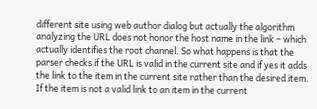different site using web author dialog but actually the algorithm analyzing the URL does not honor the host name in the link – which actually identifies the root channel. So what happens is that the parser checks if the URL is valid in the current site and if yes it adds the link to the item in the current site rather than the desired item. If the item is not a valid link to an item in the current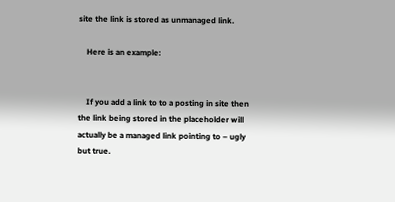site the link is stored as unmanaged link.

    Here is an example:


    If you add a link to to a posting in site then the link being stored in the placeholder will actually be a managed link pointing to – ugly but true.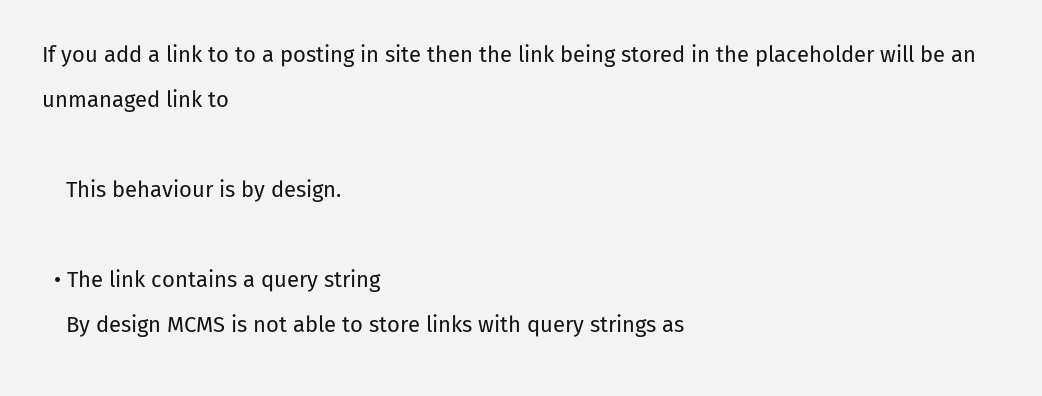If you add a link to to a posting in site then the link being stored in the placeholder will be an unmanaged link to

    This behaviour is by design.

  • The link contains a query string
    By design MCMS is not able to store links with query strings as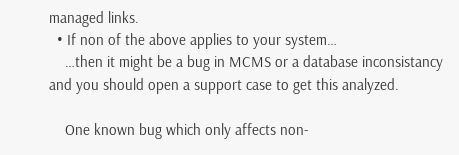managed links.
  • If non of the above applies to your system…
    …then it might be a bug in MCMS or a database inconsistancy and you should open a support case to get this analyzed.

    One known bug which only affects non-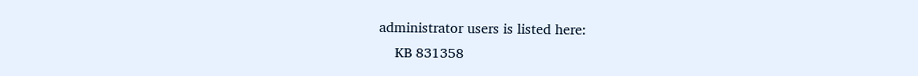administrator users is listed here:
    KB 831358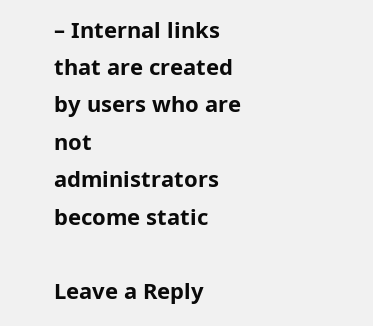– Internal links that are created by users who are not administrators become static

Leave a Reply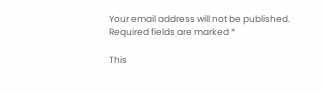Your email address will not be published. Required fields are marked *

This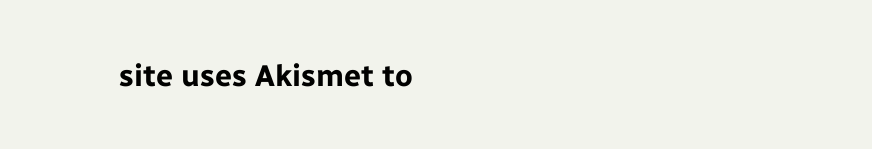site uses Akismet to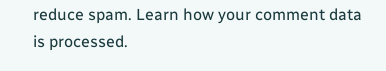reduce spam. Learn how your comment data is processed.